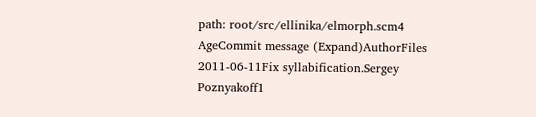path: root/src/ellinika/elmorph.scm4
AgeCommit message (Expand)AuthorFiles
2011-06-11Fix syllabification.Sergey Poznyakoff1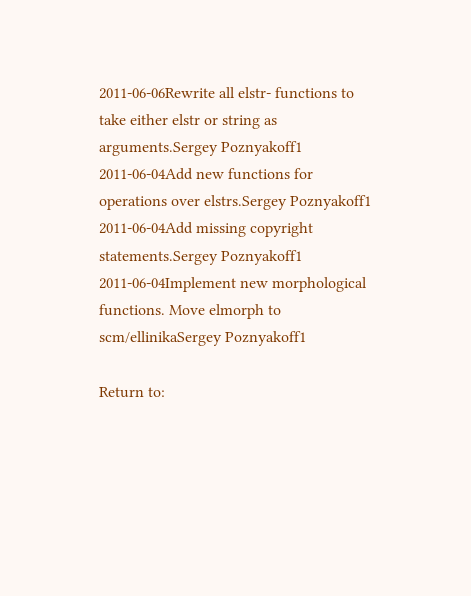2011-06-06Rewrite all elstr- functions to take either elstr or string as arguments.Sergey Poznyakoff1
2011-06-04Add new functions for operations over elstrs.Sergey Poznyakoff1
2011-06-04Add missing copyright statements.Sergey Poznyakoff1
2011-06-04Implement new morphological functions. Move elmorph to scm/ellinikaSergey Poznyakoff1

Return to: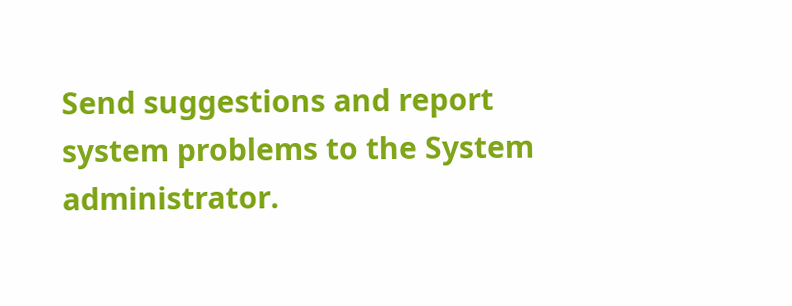Send suggestions and report system problems to the System administrator.